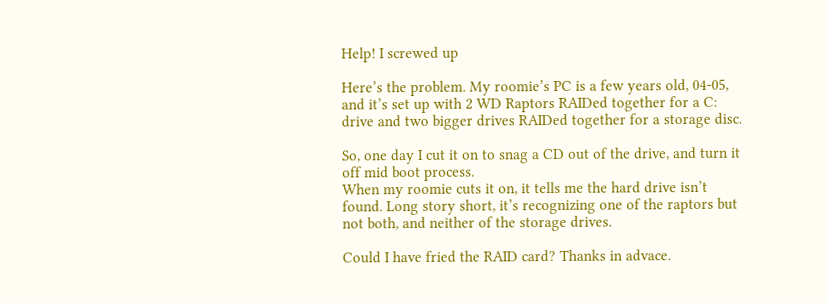Help! I screwed up

Here’s the problem. My roomie’s PC is a few years old, 04-05, and it’s set up with 2 WD Raptors RAIDed together for a C: drive and two bigger drives RAIDed together for a storage disc.

So, one day I cut it on to snag a CD out of the drive, and turn it off mid boot process.
When my roomie cuts it on, it tells me the hard drive isn’t found. Long story short, it’s recognizing one of the raptors but not both, and neither of the storage drives.

Could I have fried the RAID card? Thanks in advace.